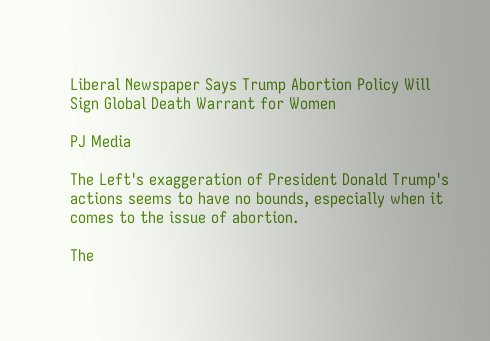Liberal Newspaper Says Trump Abortion Policy Will Sign Global Death Warrant for Women

PJ Media

The Left's exaggeration of President Donald Trump's actions seems to have no bounds, especially when it comes to the issue of abortion.

The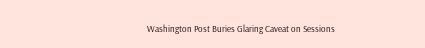Washington Post Buries Glaring Caveat on Sessions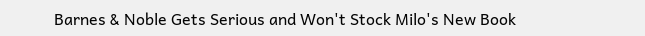Barnes & Noble Gets Serious and Won't Stock Milo's New Book